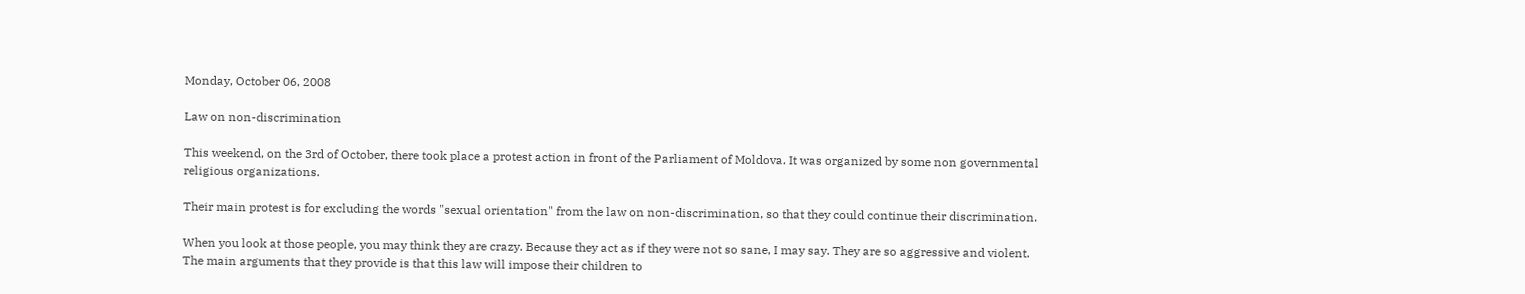Monday, October 06, 2008

Law on non-discrimination

This weekend, on the 3rd of October, there took place a protest action in front of the Parliament of Moldova. It was organized by some non governmental religious organizations.

Their main protest is for excluding the words "sexual orientation" from the law on non-discrimination, so that they could continue their discrimination.

When you look at those people, you may think they are crazy. Because they act as if they were not so sane, I may say. They are so aggressive and violent. The main arguments that they provide is that this law will impose their children to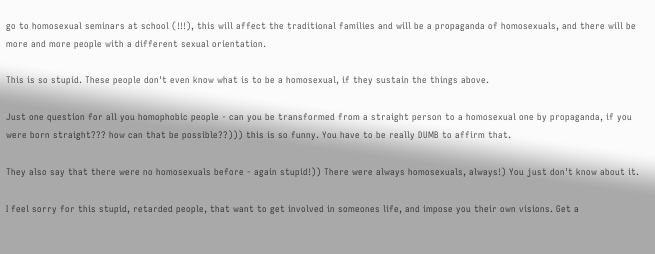go to homosexual seminars at school (!!!), this will affect the traditional families and will be a propaganda of homosexuals, and there will be more and more people with a different sexual orientation.

This is so stupid. These people don't even know what is to be a homosexual, if they sustain the things above.

Just one question for all you homophobic people - can you be transformed from a straight person to a homosexual one by propaganda, if you were born straight??? how can that be possible??))) this is so funny. You have to be really DUMB to affirm that.

They also say that there were no homosexuals before - again stupid!)) There were always homosexuals, always!) You just don't know about it.

I feel sorry for this stupid, retarded people, that want to get involved in someones life, and impose you their own visions. Get a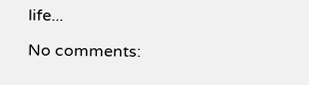life...

No comments: